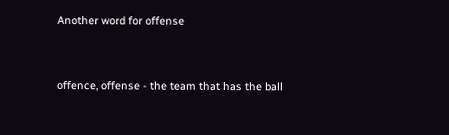Another word for offense


offence, offense - the team that has the ball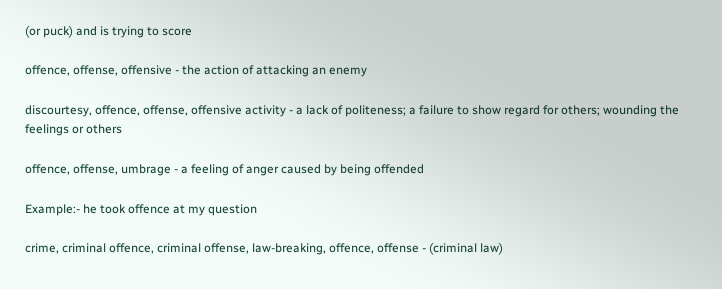(or puck) and is trying to score

offence, offense, offensive - the action of attacking an enemy

discourtesy, offence, offense, offensive activity - a lack of politeness; a failure to show regard for others; wounding the feelings or others

offence, offense, umbrage - a feeling of anger caused by being offended

Example:- he took offence at my question

crime, criminal offence, criminal offense, law-breaking, offence, offense - (criminal law)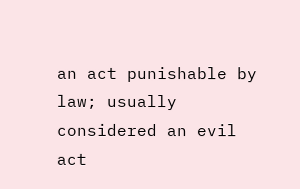an act punishable by law; usually considered an evil act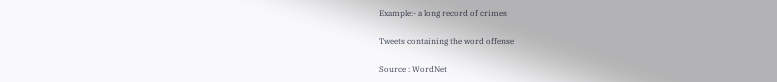Example:- a long record of crimes

Tweets containing the word offense

Source : WordNet